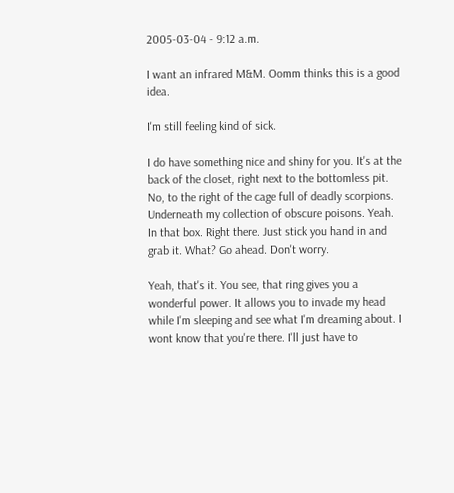2005-03-04 - 9:12 a.m.

I want an infrared M&M. Oomm thinks this is a good idea.

I'm still feeling kind of sick.

I do have something nice and shiny for you. It's at the back of the closet, right next to the bottomless pit. No, to the right of the cage full of deadly scorpions. Underneath my collection of obscure poisons. Yeah. In that box. Right there. Just stick you hand in and grab it. What? Go ahead. Don't worry.

Yeah, that's it. You see, that ring gives you a wonderful power. It allows you to invade my head while I'm sleeping and see what I'm dreaming about. I wont know that you're there. I'll just have to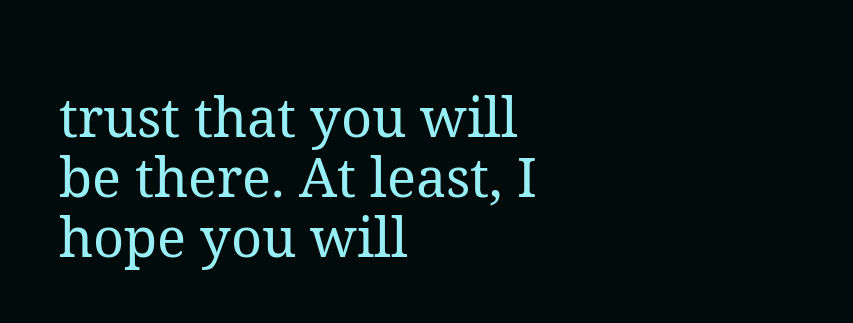trust that you will be there. At least, I hope you will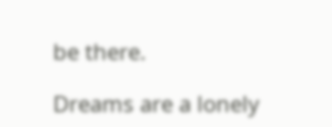be there.

Dreams are a lonely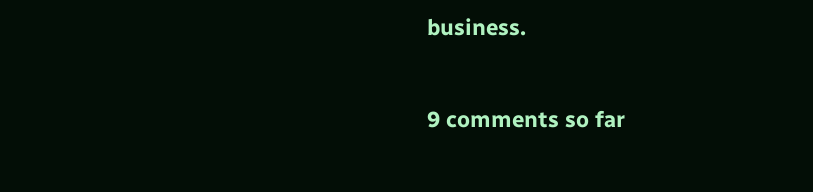business.


9 comments so far